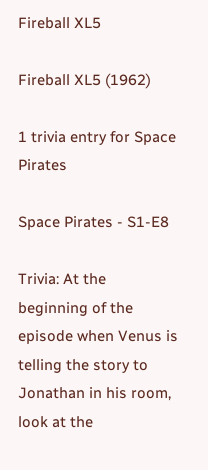Fireball XL5

Fireball XL5 (1962)

1 trivia entry for Space Pirates

Space Pirates - S1-E8

Trivia: At the beginning of the episode when Venus is telling the story to Jonathan in his room, look at the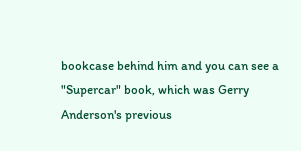bookcase behind him and you can see a "Supercar" book, which was Gerry Anderson's previous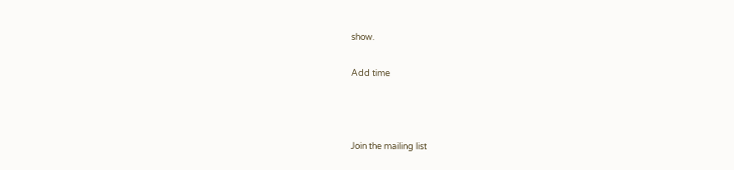show.

Add time



Join the mailing list